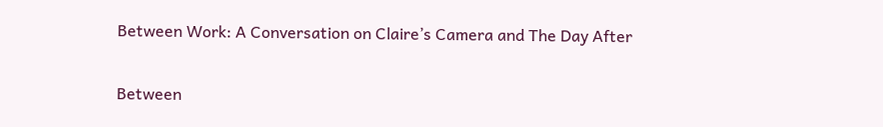Between Work: A Conversation on Claire’s Camera and The Day After

Between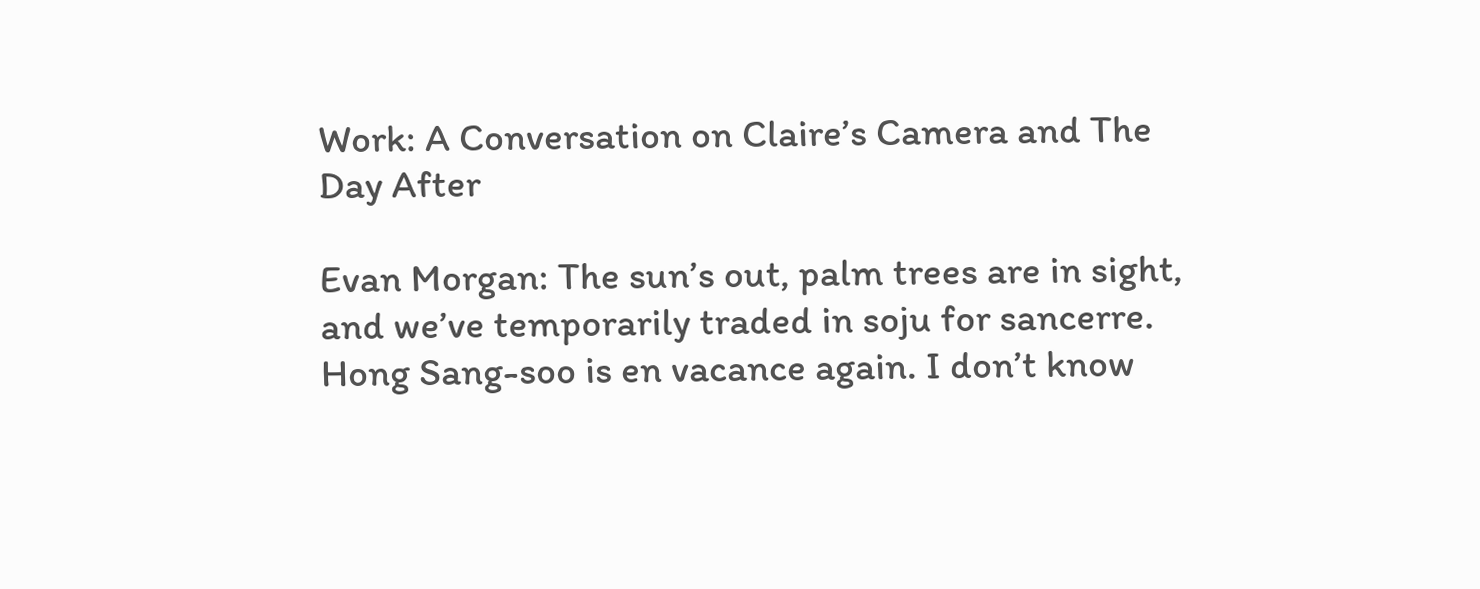Work: A Conversation on Claire’s Camera and The Day After

Evan Morgan: The sun’s out, palm trees are in sight, and we’ve temporarily traded in soju for sancerre. Hong Sang-soo is en vacance again. I don’t know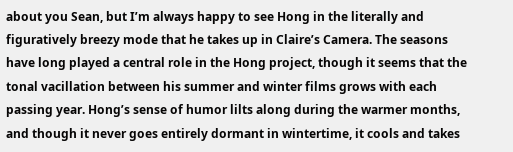about you Sean, but I’m always happy to see Hong in the literally and figuratively breezy mode that he takes up in Claire’s Camera. The seasons have long played a central role in the Hong project, though it seems that the tonal vacillation between his summer and winter films grows with each passing year. Hong’s sense of humor lilts along during the warmer months, and though it never goes entirely dormant in wintertime, it cools and takes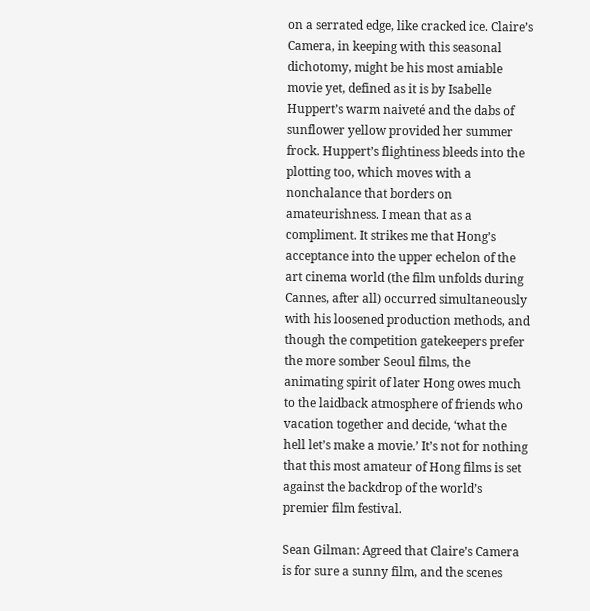on a serrated edge, like cracked ice. Claire’s Camera, in keeping with this seasonal dichotomy, might be his most amiable movie yet, defined as it is by Isabelle Huppert’s warm naiveté and the dabs of sunflower yellow provided her summer frock. Huppert’s flightiness bleeds into the plotting too, which moves with a nonchalance that borders on amateurishness. I mean that as a compliment. It strikes me that Hong’s acceptance into the upper echelon of the art cinema world (the film unfolds during Cannes, after all) occurred simultaneously with his loosened production methods, and though the competition gatekeepers prefer the more somber Seoul films, the animating spirit of later Hong owes much to the laidback atmosphere of friends who vacation together and decide, ‘what the hell let’s make a movie.’ It’s not for nothing that this most amateur of Hong films is set against the backdrop of the world’s premier film festival.

Sean Gilman: Agreed that Claire’s Camera is for sure a sunny film, and the scenes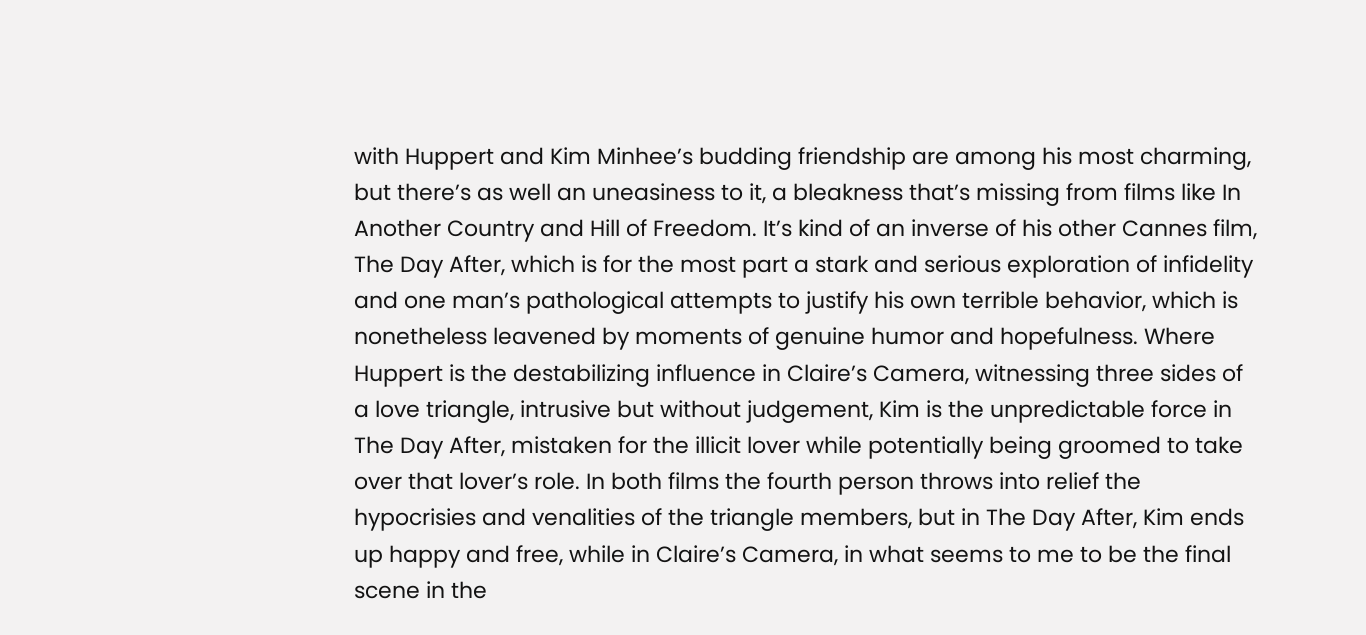with Huppert and Kim Minhee’s budding friendship are among his most charming, but there’s as well an uneasiness to it, a bleakness that’s missing from films like In Another Country and Hill of Freedom. It’s kind of an inverse of his other Cannes film, The Day After, which is for the most part a stark and serious exploration of infidelity and one man’s pathological attempts to justify his own terrible behavior, which is nonetheless leavened by moments of genuine humor and hopefulness. Where Huppert is the destabilizing influence in Claire’s Camera, witnessing three sides of a love triangle, intrusive but without judgement, Kim is the unpredictable force in The Day After, mistaken for the illicit lover while potentially being groomed to take over that lover’s role. In both films the fourth person throws into relief the hypocrisies and venalities of the triangle members, but in The Day After, Kim ends up happy and free, while in Claire’s Camera, in what seems to me to be the final scene in the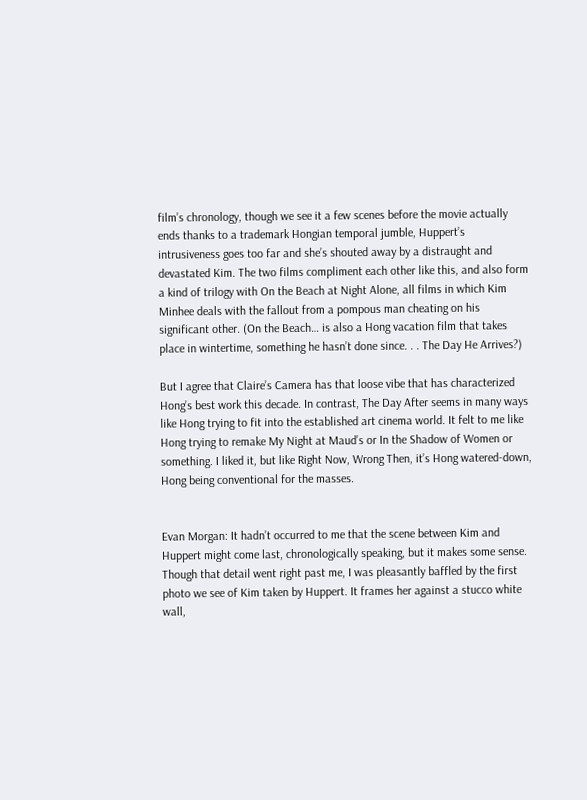film’s chronology, though we see it a few scenes before the movie actually ends thanks to a trademark Hongian temporal jumble, Huppert’s intrusiveness goes too far and she’s shouted away by a distraught and devastated Kim. The two films compliment each other like this, and also form a kind of trilogy with On the Beach at Night Alone, all films in which Kim Minhee deals with the fallout from a pompous man cheating on his significant other. (On the Beach… is also a Hong vacation film that takes place in wintertime, something he hasn’t done since. . . The Day He Arrives?)

But I agree that Claire’s Camera has that loose vibe that has characterized Hong’s best work this decade. In contrast, The Day After seems in many ways like Hong trying to fit into the established art cinema world. It felt to me like Hong trying to remake My Night at Maud’s or In the Shadow of Women or something. I liked it, but like Right Now, Wrong Then, it’s Hong watered-down, Hong being conventional for the masses.


Evan Morgan: It hadn’t occurred to me that the scene between Kim and Huppert might come last, chronologically speaking, but it makes some sense. Though that detail went right past me, I was pleasantly baffled by the first photo we see of Kim taken by Huppert. It frames her against a stucco white wall,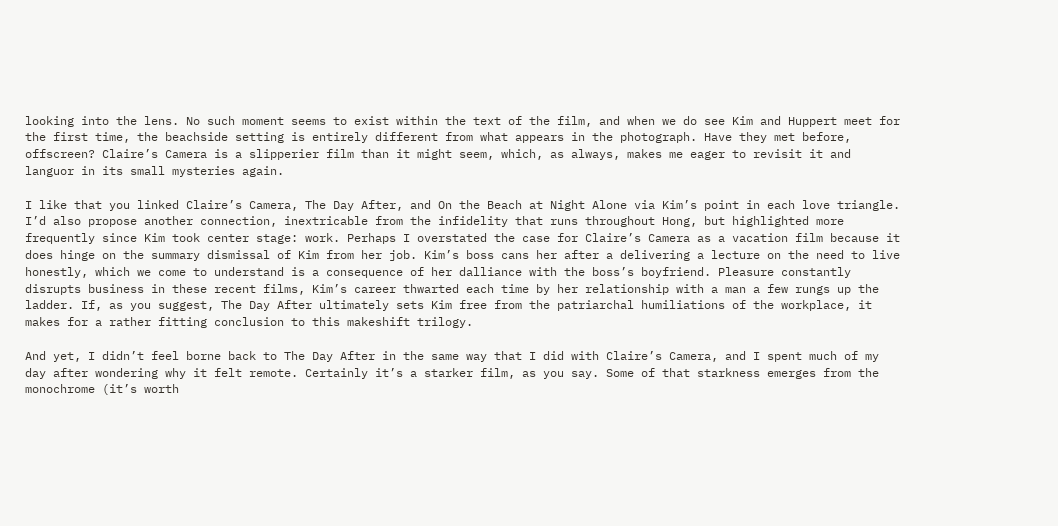looking into the lens. No such moment seems to exist within the text of the film, and when we do see Kim and Huppert meet for the first time, the beachside setting is entirely different from what appears in the photograph. Have they met before, offscreen? Claire’s Camera is a slipperier film than it might seem, which, as always, makes me eager to revisit it and languor in its small mysteries again.

I like that you linked Claire’s Camera, The Day After, and On the Beach at Night Alone via Kim’s point in each love triangle. I’d also propose another connection, inextricable from the infidelity that runs throughout Hong, but highlighted more frequently since Kim took center stage: work. Perhaps I overstated the case for Claire’s Camera as a vacation film because it does hinge on the summary dismissal of Kim from her job. Kim’s boss cans her after a delivering a lecture on the need to live honestly, which we come to understand is a consequence of her dalliance with the boss’s boyfriend. Pleasure constantly disrupts business in these recent films, Kim’s career thwarted each time by her relationship with a man a few rungs up the ladder. If, as you suggest, The Day After ultimately sets Kim free from the patriarchal humiliations of the workplace, it makes for a rather fitting conclusion to this makeshift trilogy.

And yet, I didn’t feel borne back to The Day After in the same way that I did with Claire’s Camera, and I spent much of my day after wondering why it felt remote. Certainly it’s a starker film, as you say. Some of that starkness emerges from the monochrome (it’s worth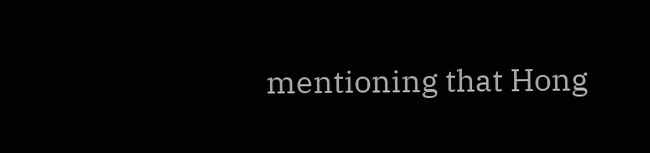mentioning that Hong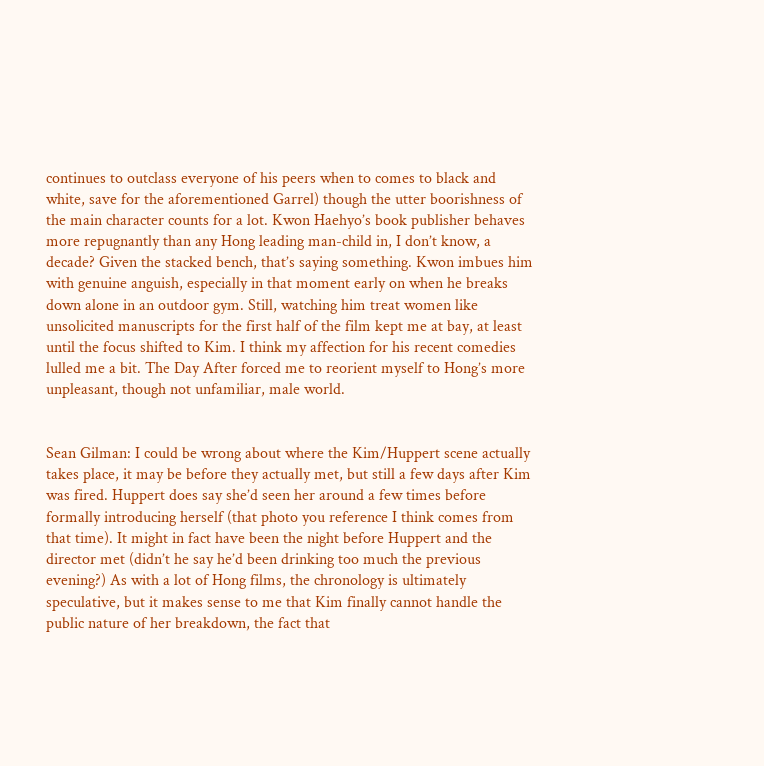continues to outclass everyone of his peers when to comes to black and white, save for the aforementioned Garrel) though the utter boorishness of the main character counts for a lot. Kwon Haehyo’s book publisher behaves more repugnantly than any Hong leading man-child in, I don’t know, a decade? Given the stacked bench, that’s saying something. Kwon imbues him with genuine anguish, especially in that moment early on when he breaks down alone in an outdoor gym. Still, watching him treat women like unsolicited manuscripts for the first half of the film kept me at bay, at least until the focus shifted to Kim. I think my affection for his recent comedies lulled me a bit. The Day After forced me to reorient myself to Hong’s more unpleasant, though not unfamiliar, male world.


Sean Gilman: I could be wrong about where the Kim/Huppert scene actually takes place, it may be before they actually met, but still a few days after Kim was fired. Huppert does say she’d seen her around a few times before formally introducing herself (that photo you reference I think comes from that time). It might in fact have been the night before Huppert and the director met (didn’t he say he’d been drinking too much the previous evening?) As with a lot of Hong films, the chronology is ultimately speculative, but it makes sense to me that Kim finally cannot handle the public nature of her breakdown, the fact that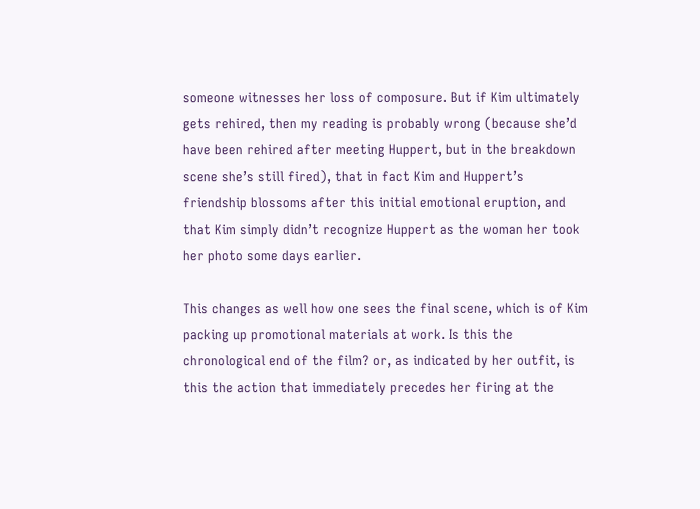someone witnesses her loss of composure. But if Kim ultimately gets rehired, then my reading is probably wrong (because she’d have been rehired after meeting Huppert, but in the breakdown scene she’s still fired), that in fact Kim and Huppert’s friendship blossoms after this initial emotional eruption, and that Kim simply didn’t recognize Huppert as the woman her took her photo some days earlier.

This changes as well how one sees the final scene, which is of Kim packing up promotional materials at work. Is this the chronological end of the film? or, as indicated by her outfit, is this the action that immediately precedes her firing at the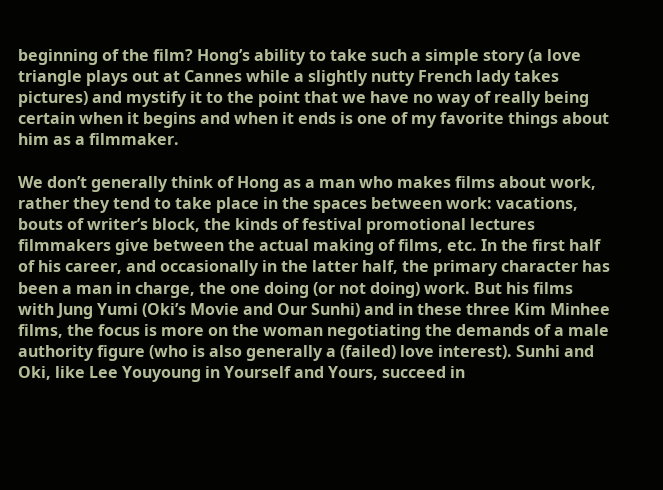beginning of the film? Hong’s ability to take such a simple story (a love triangle plays out at Cannes while a slightly nutty French lady takes pictures) and mystify it to the point that we have no way of really being certain when it begins and when it ends is one of my favorite things about him as a filmmaker.

We don’t generally think of Hong as a man who makes films about work, rather they tend to take place in the spaces between work: vacations, bouts of writer’s block, the kinds of festival promotional lectures filmmakers give between the actual making of films, etc. In the first half of his career, and occasionally in the latter half, the primary character has been a man in charge, the one doing (or not doing) work. But his films with Jung Yumi (Oki’s Movie and Our Sunhi) and in these three Kim Minhee films, the focus is more on the woman negotiating the demands of a male authority figure (who is also generally a (failed) love interest). Sunhi and Oki, like Lee Youyoung in Yourself and Yours, succeed in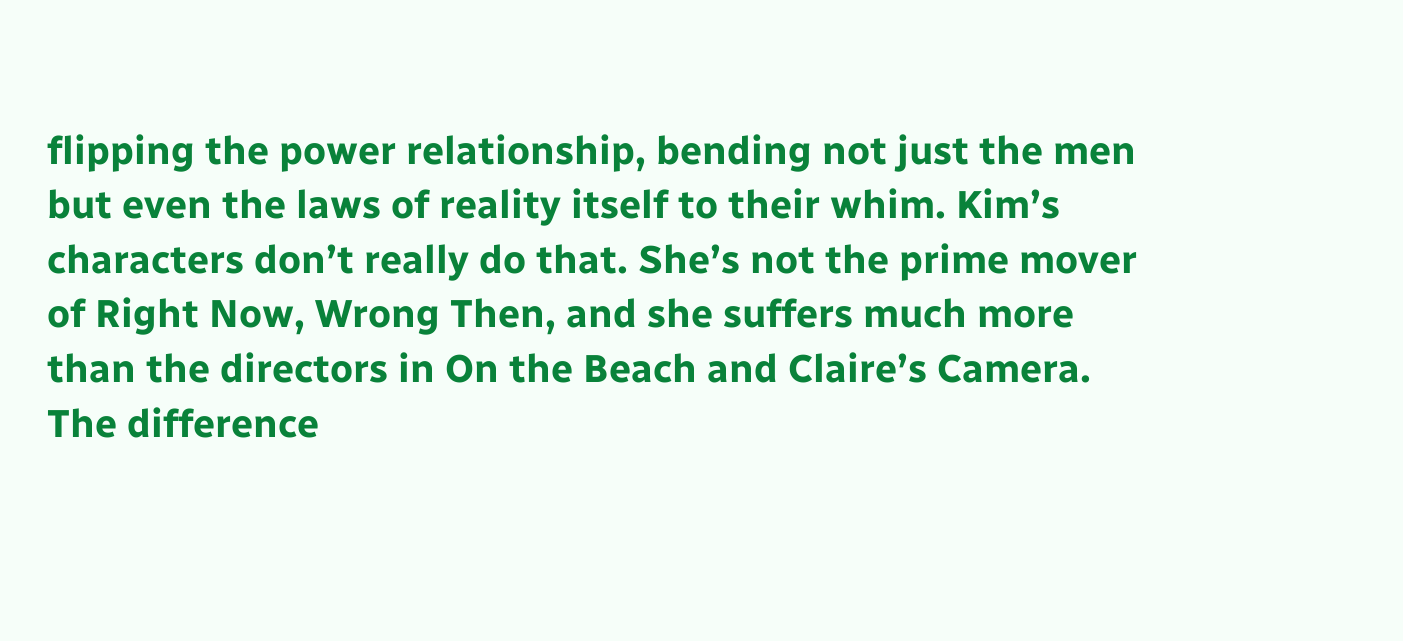flipping the power relationship, bending not just the men but even the laws of reality itself to their whim. Kim’s characters don’t really do that. She’s not the prime mover of Right Now, Wrong Then, and she suffers much more than the directors in On the Beach and Claire’s Camera. The difference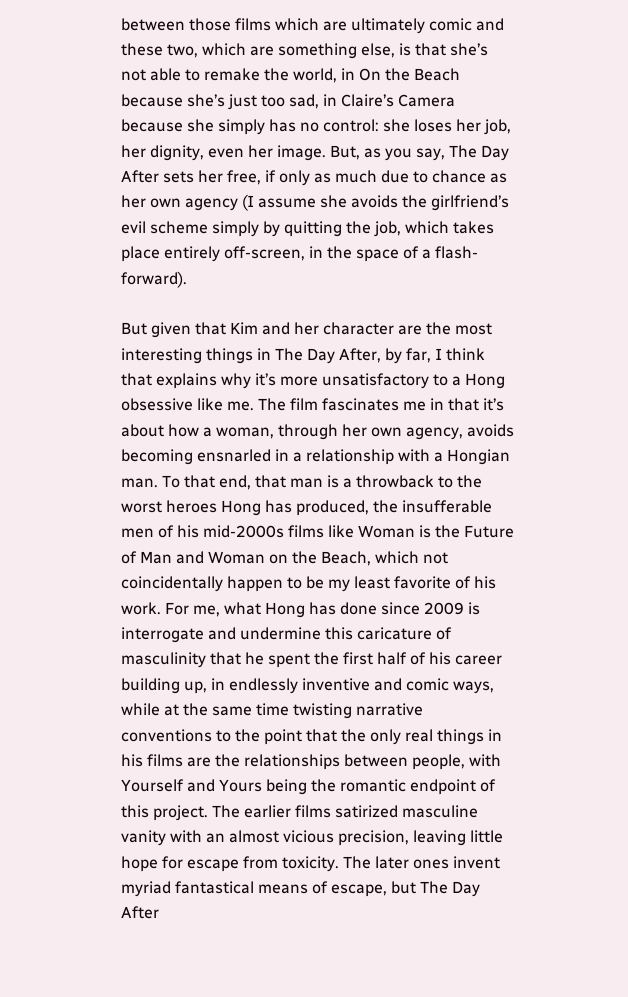between those films which are ultimately comic and these two, which are something else, is that she’s not able to remake the world, in On the Beach because she’s just too sad, in Claire’s Camera because she simply has no control: she loses her job, her dignity, even her image. But, as you say, The Day After sets her free, if only as much due to chance as her own agency (I assume she avoids the girlfriend’s evil scheme simply by quitting the job, which takes place entirely off-screen, in the space of a flash-forward).

But given that Kim and her character are the most interesting things in The Day After, by far, I think that explains why it’s more unsatisfactory to a Hong obsessive like me. The film fascinates me in that it’s about how a woman, through her own agency, avoids becoming ensnarled in a relationship with a Hongian man. To that end, that man is a throwback to the worst heroes Hong has produced, the insufferable men of his mid-2000s films like Woman is the Future of Man and Woman on the Beach, which not coincidentally happen to be my least favorite of his work. For me, what Hong has done since 2009 is interrogate and undermine this caricature of masculinity that he spent the first half of his career building up, in endlessly inventive and comic ways, while at the same time twisting narrative conventions to the point that the only real things in his films are the relationships between people, with Yourself and Yours being the romantic endpoint of this project. The earlier films satirized masculine vanity with an almost vicious precision, leaving little hope for escape from toxicity. The later ones invent myriad fantastical means of escape, but The Day After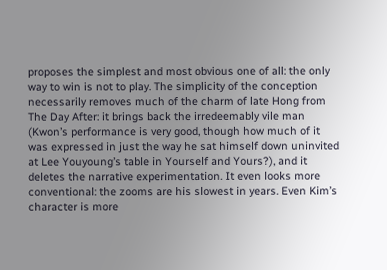proposes the simplest and most obvious one of all: the only way to win is not to play. The simplicity of the conception necessarily removes much of the charm of late Hong from The Day After: it brings back the irredeemably vile man (Kwon’s performance is very good, though how much of it was expressed in just the way he sat himself down uninvited at Lee Youyoung’s table in Yourself and Yours?), and it deletes the narrative experimentation. It even looks more conventional: the zooms are his slowest in years. Even Kim’s character is more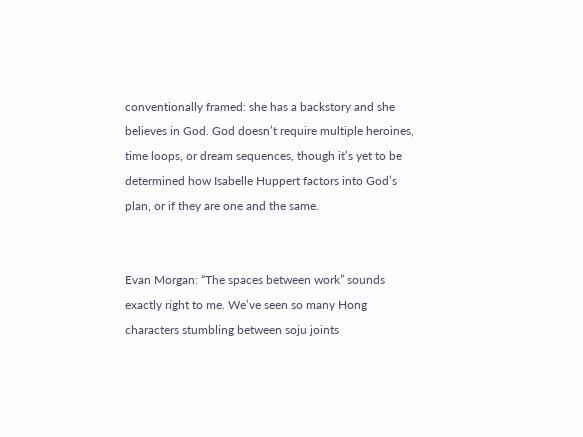conventionally framed: she has a backstory and she believes in God. God doesn’t require multiple heroines, time loops, or dream sequences, though it’s yet to be determined how Isabelle Huppert factors into God’s plan, or if they are one and the same.


Evan Morgan: “The spaces between work” sounds exactly right to me. We’ve seen so many Hong characters stumbling between soju joints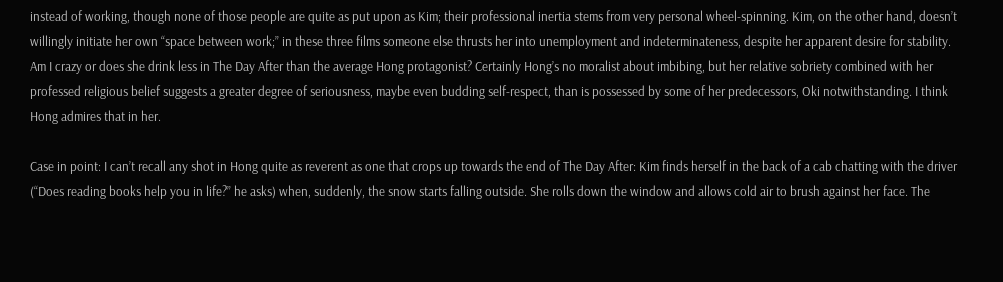instead of working, though none of those people are quite as put upon as Kim; their professional inertia stems from very personal wheel-spinning. Kim, on the other hand, doesn’t willingly initiate her own “space between work;” in these three films someone else thrusts her into unemployment and indeterminateness, despite her apparent desire for stability. Am I crazy or does she drink less in The Day After than the average Hong protagonist? Certainly Hong’s no moralist about imbibing, but her relative sobriety combined with her professed religious belief suggests a greater degree of seriousness, maybe even budding self-respect, than is possessed by some of her predecessors, Oki notwithstanding. I think Hong admires that in her.

Case in point: I can’t recall any shot in Hong quite as reverent as one that crops up towards the end of The Day After: Kim finds herself in the back of a cab chatting with the driver (“Does reading books help you in life?” he asks) when, suddenly, the snow starts falling outside. She rolls down the window and allows cold air to brush against her face. The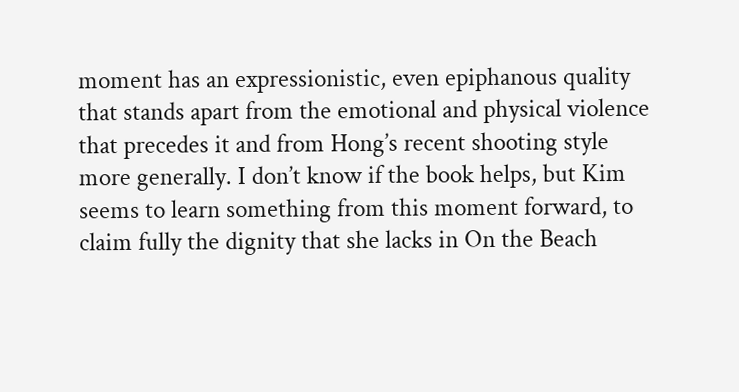moment has an expressionistic, even epiphanous quality that stands apart from the emotional and physical violence that precedes it and from Hong’s recent shooting style more generally. I don’t know if the book helps, but Kim seems to learn something from this moment forward, to claim fully the dignity that she lacks in On the Beach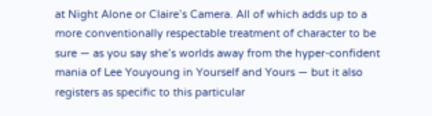at Night Alone or Claire’s Camera. All of which adds up to a more conventionally respectable treatment of character to be sure — as you say she’s worlds away from the hyper-confident mania of Lee Youyoung in Yourself and Yours — but it also registers as specific to this particular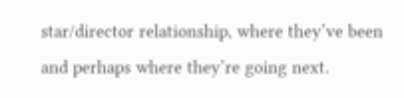star/director relationship, where they’ve been and perhaps where they’re going next.